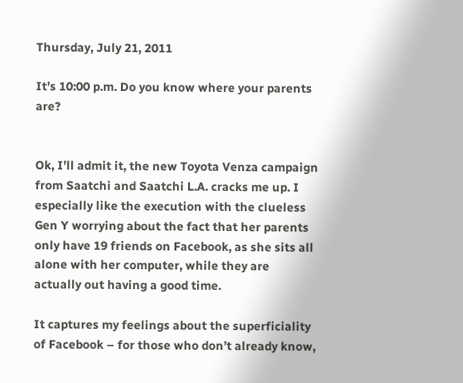Thursday, July 21, 2011

It’s 10:00 p.m. Do you know where your parents are?


Ok, I’ll admit it, the new Toyota Venza campaign from Saatchi and Saatchi L.A. cracks me up. I especially like the execution with the clueless Gen Y worrying about the fact that her parents only have 19 friends on Facebook, as she sits all alone with her computer, while they are actually out having a good time.

It captures my feelings about the superficiality of Facebook – for those who don’t already know,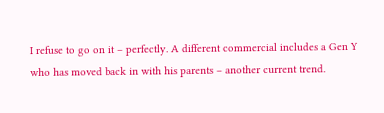I refuse to go on it – perfectly. A different commercial includes a Gen Y who has moved back in with his parents – another current trend.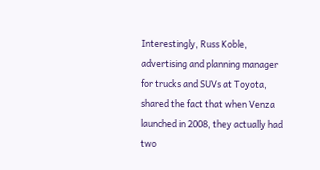Interestingly, Russ Koble, advertising and planning manager for trucks and SUVs at Toyota, shared the fact that when Venza launched in 2008, they actually had two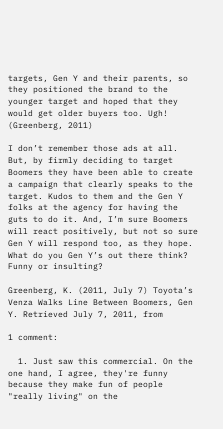targets, Gen Y and their parents, so they positioned the brand to the younger target and hoped that they would get older buyers too. Ugh! (Greenberg, 2011)

I don’t remember those ads at all. But, by firmly deciding to target Boomers they have been able to create a campaign that clearly speaks to the target. Kudos to them and the Gen Y folks at the agency for having the guts to do it. And, I’m sure Boomers will react positively, but not so sure Gen Y will respond too, as they hope. What do you Gen Y’s out there think? Funny or insulting?

Greenberg, K. (2011, July 7) Toyota’s Venza Walks Line Between Boomers, Gen Y. Retrieved July 7, 2011, from

1 comment:

  1. Just saw this commercial. On the one hand, I agree, they're funny because they make fun of people "really living" on the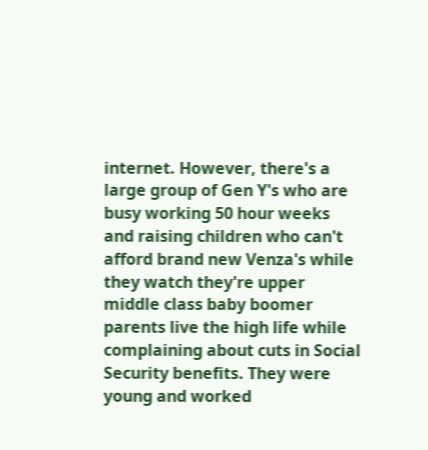internet. However, there's a large group of Gen Y's who are busy working 50 hour weeks and raising children who can't afford brand new Venza's while they watch they're upper middle class baby boomer parents live the high life while complaining about cuts in Social Security benefits. They were young and worked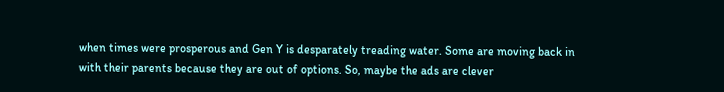when times were prosperous and Gen Y is desparately treading water. Some are moving back in with their parents because they are out of options. So, maybe the ads are clever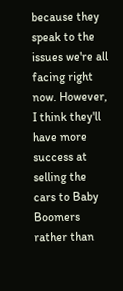because they speak to the issues we're all facing right now. However, I think they'll have more success at selling the cars to Baby Boomers rather than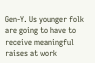Gen-Y. Us younger folk are going to have to receive meaningful raises at work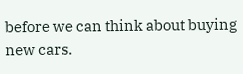before we can think about buying new cars.